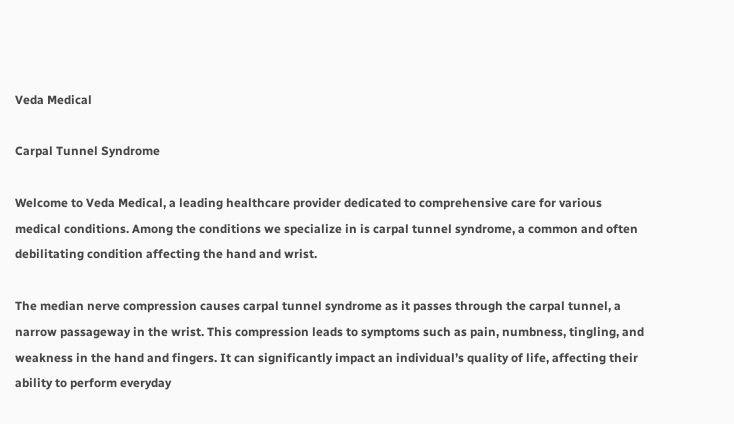Veda Medical

Carpal Tunnel Syndrome

Welcome to Veda Medical, a leading healthcare provider dedicated to comprehensive care for various medical conditions. Among the conditions we specialize in is carpal tunnel syndrome, a common and often debilitating condition affecting the hand and wrist.

The median nerve compression causes carpal tunnel syndrome as it passes through the carpal tunnel, a narrow passageway in the wrist. This compression leads to symptoms such as pain, numbness, tingling, and weakness in the hand and fingers. It can significantly impact an individual’s quality of life, affecting their ability to perform everyday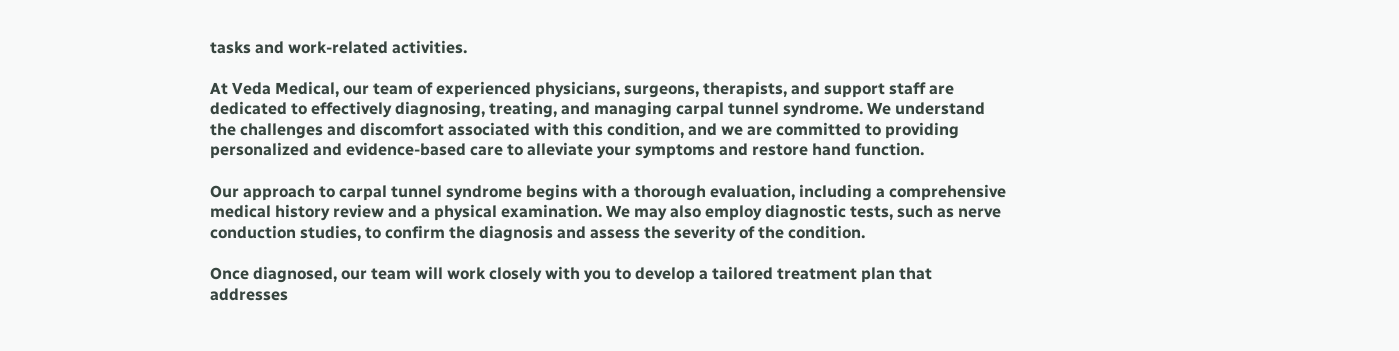tasks and work-related activities.

At Veda Medical, our team of experienced physicians, surgeons, therapists, and support staff are dedicated to effectively diagnosing, treating, and managing carpal tunnel syndrome. We understand the challenges and discomfort associated with this condition, and we are committed to providing personalized and evidence-based care to alleviate your symptoms and restore hand function.

Our approach to carpal tunnel syndrome begins with a thorough evaluation, including a comprehensive medical history review and a physical examination. We may also employ diagnostic tests, such as nerve conduction studies, to confirm the diagnosis and assess the severity of the condition.

Once diagnosed, our team will work closely with you to develop a tailored treatment plan that addresses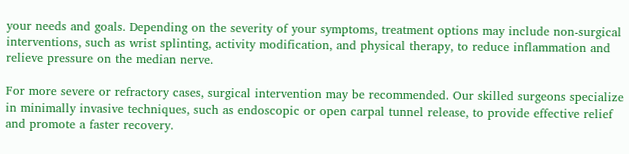your needs and goals. Depending on the severity of your symptoms, treatment options may include non-surgical interventions, such as wrist splinting, activity modification, and physical therapy, to reduce inflammation and relieve pressure on the median nerve.

For more severe or refractory cases, surgical intervention may be recommended. Our skilled surgeons specialize in minimally invasive techniques, such as endoscopic or open carpal tunnel release, to provide effective relief and promote a faster recovery.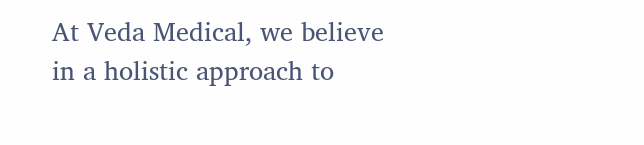At Veda Medical, we believe in a holistic approach to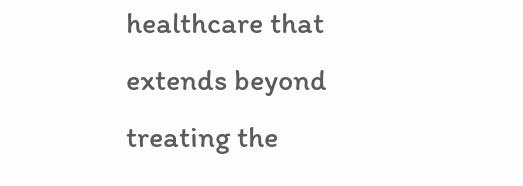healthcare that extends beyond treating the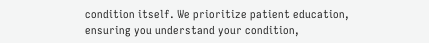condition itself. We prioritize patient education, ensuring you understand your condition,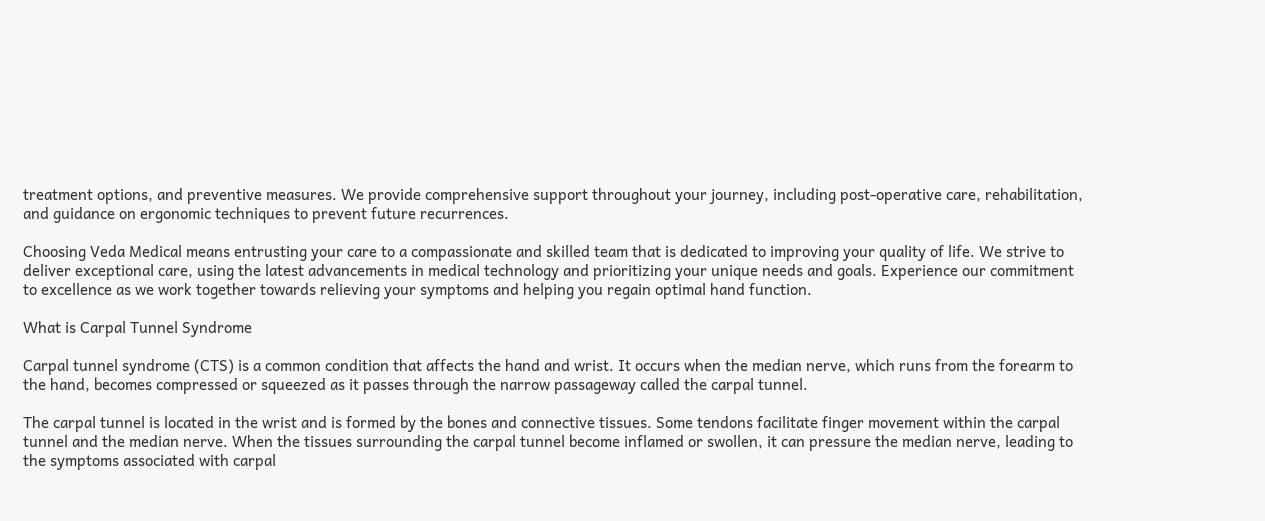treatment options, and preventive measures. We provide comprehensive support throughout your journey, including post-operative care, rehabilitation, and guidance on ergonomic techniques to prevent future recurrences.

Choosing Veda Medical means entrusting your care to a compassionate and skilled team that is dedicated to improving your quality of life. We strive to deliver exceptional care, using the latest advancements in medical technology and prioritizing your unique needs and goals. Experience our commitment to excellence as we work together towards relieving your symptoms and helping you regain optimal hand function.

What is Carpal Tunnel Syndrome

Carpal tunnel syndrome (CTS) is a common condition that affects the hand and wrist. It occurs when the median nerve, which runs from the forearm to the hand, becomes compressed or squeezed as it passes through the narrow passageway called the carpal tunnel.

The carpal tunnel is located in the wrist and is formed by the bones and connective tissues. Some tendons facilitate finger movement within the carpal tunnel and the median nerve. When the tissues surrounding the carpal tunnel become inflamed or swollen, it can pressure the median nerve, leading to the symptoms associated with carpal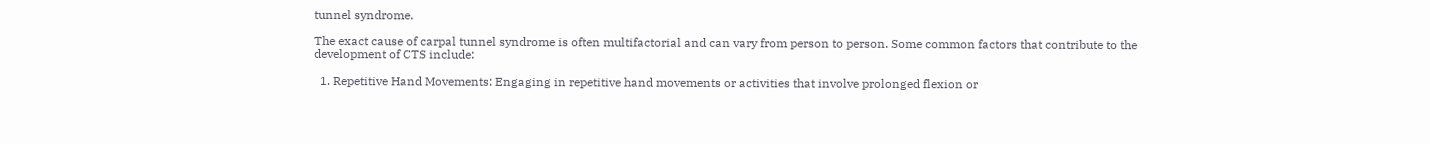tunnel syndrome.

The exact cause of carpal tunnel syndrome is often multifactorial and can vary from person to person. Some common factors that contribute to the development of CTS include:

  1. Repetitive Hand Movements: Engaging in repetitive hand movements or activities that involve prolonged flexion or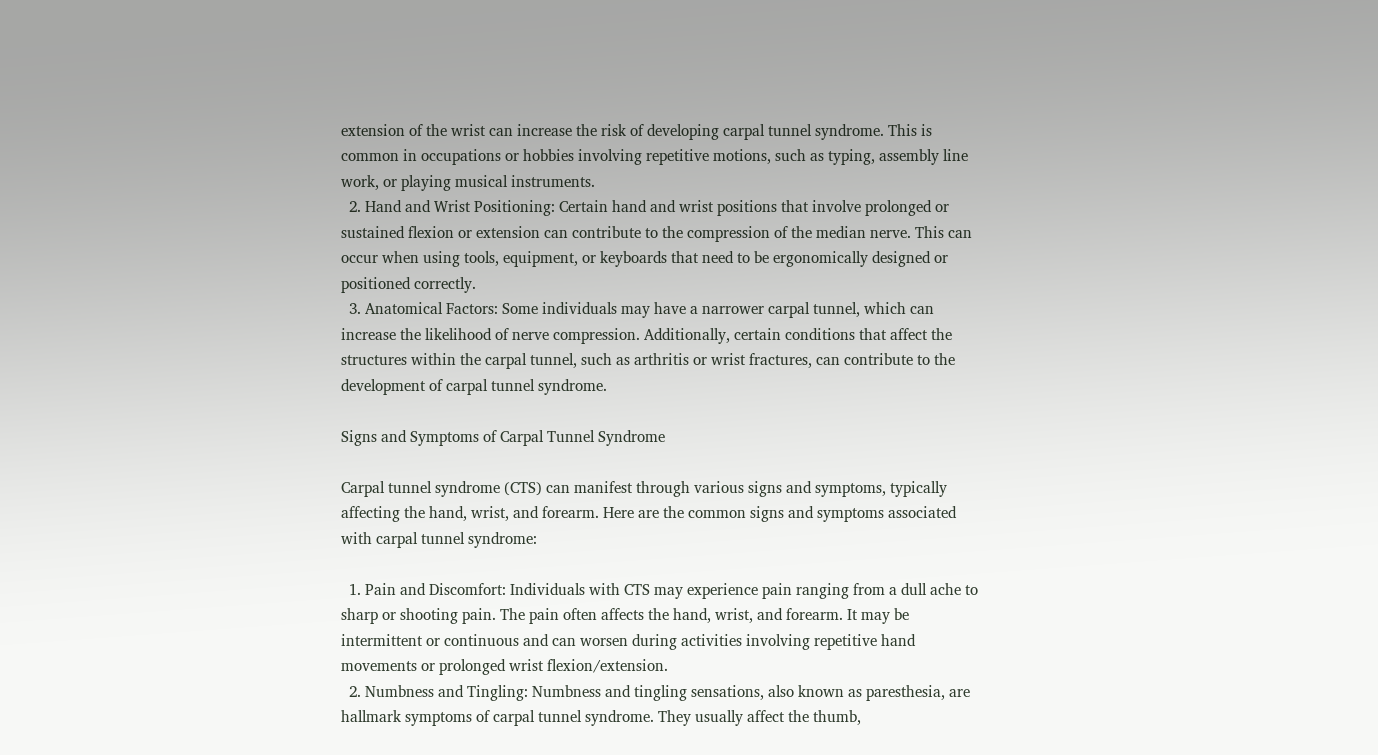extension of the wrist can increase the risk of developing carpal tunnel syndrome. This is common in occupations or hobbies involving repetitive motions, such as typing, assembly line work, or playing musical instruments.
  2. Hand and Wrist Positioning: Certain hand and wrist positions that involve prolonged or sustained flexion or extension can contribute to the compression of the median nerve. This can occur when using tools, equipment, or keyboards that need to be ergonomically designed or positioned correctly.
  3. Anatomical Factors: Some individuals may have a narrower carpal tunnel, which can increase the likelihood of nerve compression. Additionally, certain conditions that affect the structures within the carpal tunnel, such as arthritis or wrist fractures, can contribute to the development of carpal tunnel syndrome.

Signs and Symptoms of Carpal Tunnel Syndrome

Carpal tunnel syndrome (CTS) can manifest through various signs and symptoms, typically affecting the hand, wrist, and forearm. Here are the common signs and symptoms associated with carpal tunnel syndrome:

  1. Pain and Discomfort: Individuals with CTS may experience pain ranging from a dull ache to sharp or shooting pain. The pain often affects the hand, wrist, and forearm. It may be intermittent or continuous and can worsen during activities involving repetitive hand movements or prolonged wrist flexion/extension.
  2. Numbness and Tingling: Numbness and tingling sensations, also known as paresthesia, are hallmark symptoms of carpal tunnel syndrome. They usually affect the thumb,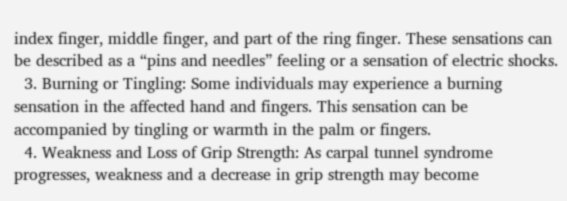index finger, middle finger, and part of the ring finger. These sensations can be described as a “pins and needles” feeling or a sensation of electric shocks.
  3. Burning or Tingling: Some individuals may experience a burning sensation in the affected hand and fingers. This sensation can be accompanied by tingling or warmth in the palm or fingers.
  4. Weakness and Loss of Grip Strength: As carpal tunnel syndrome progresses, weakness and a decrease in grip strength may become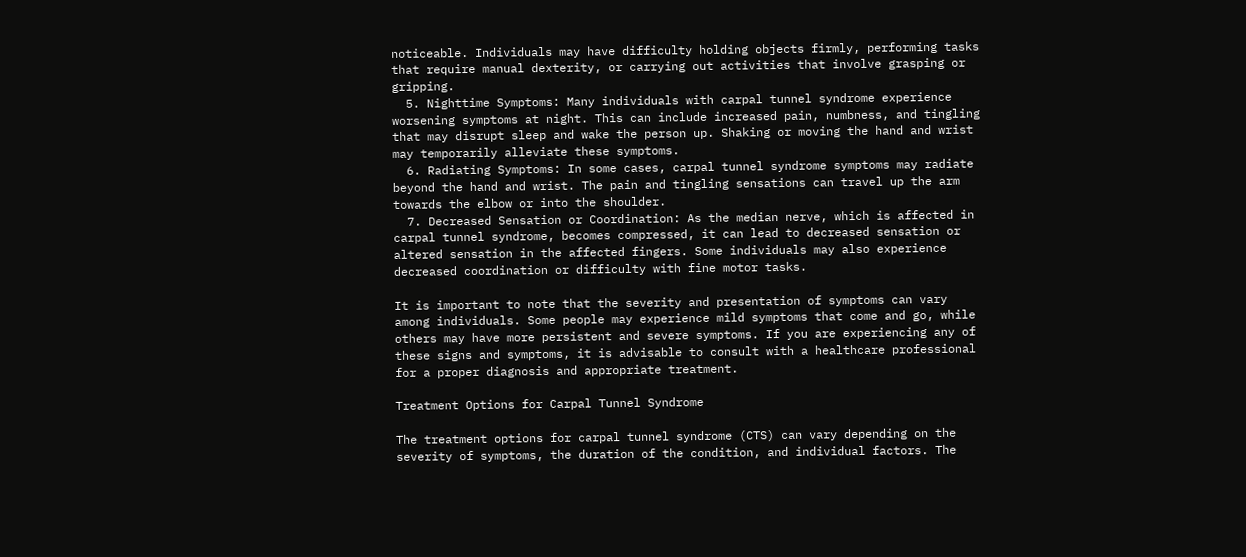noticeable. Individuals may have difficulty holding objects firmly, performing tasks that require manual dexterity, or carrying out activities that involve grasping or gripping.
  5. Nighttime Symptoms: Many individuals with carpal tunnel syndrome experience worsening symptoms at night. This can include increased pain, numbness, and tingling that may disrupt sleep and wake the person up. Shaking or moving the hand and wrist may temporarily alleviate these symptoms.
  6. Radiating Symptoms: In some cases, carpal tunnel syndrome symptoms may radiate beyond the hand and wrist. The pain and tingling sensations can travel up the arm towards the elbow or into the shoulder.
  7. Decreased Sensation or Coordination: As the median nerve, which is affected in carpal tunnel syndrome, becomes compressed, it can lead to decreased sensation or altered sensation in the affected fingers. Some individuals may also experience decreased coordination or difficulty with fine motor tasks.

It is important to note that the severity and presentation of symptoms can vary among individuals. Some people may experience mild symptoms that come and go, while others may have more persistent and severe symptoms. If you are experiencing any of these signs and symptoms, it is advisable to consult with a healthcare professional for a proper diagnosis and appropriate treatment.

Treatment Options for Carpal Tunnel Syndrome

The treatment options for carpal tunnel syndrome (CTS) can vary depending on the severity of symptoms, the duration of the condition, and individual factors. The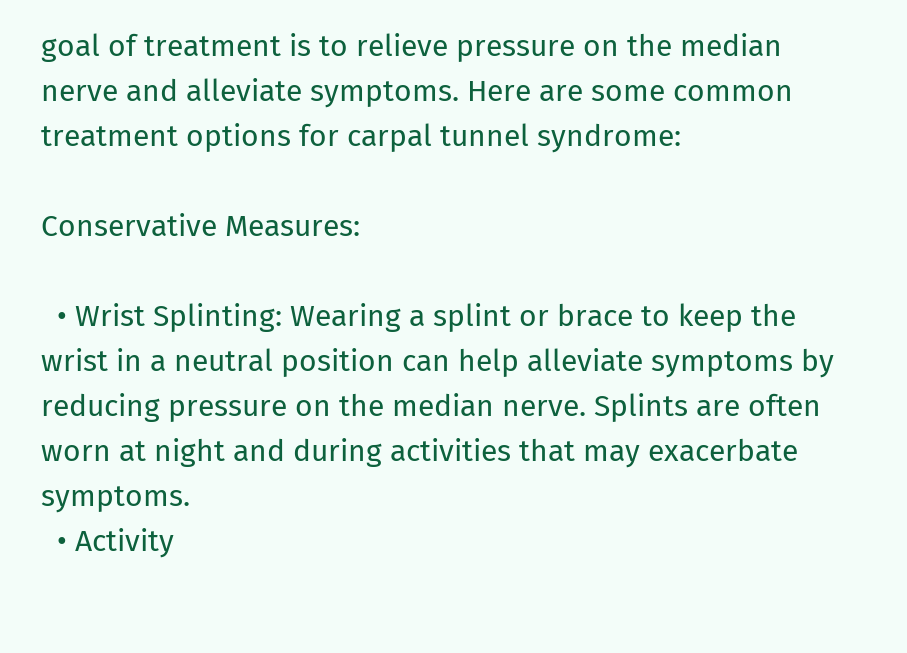goal of treatment is to relieve pressure on the median nerve and alleviate symptoms. Here are some common treatment options for carpal tunnel syndrome:

Conservative Measures:

  • Wrist Splinting: Wearing a splint or brace to keep the wrist in a neutral position can help alleviate symptoms by reducing pressure on the median nerve. Splints are often worn at night and during activities that may exacerbate symptoms.
  • Activity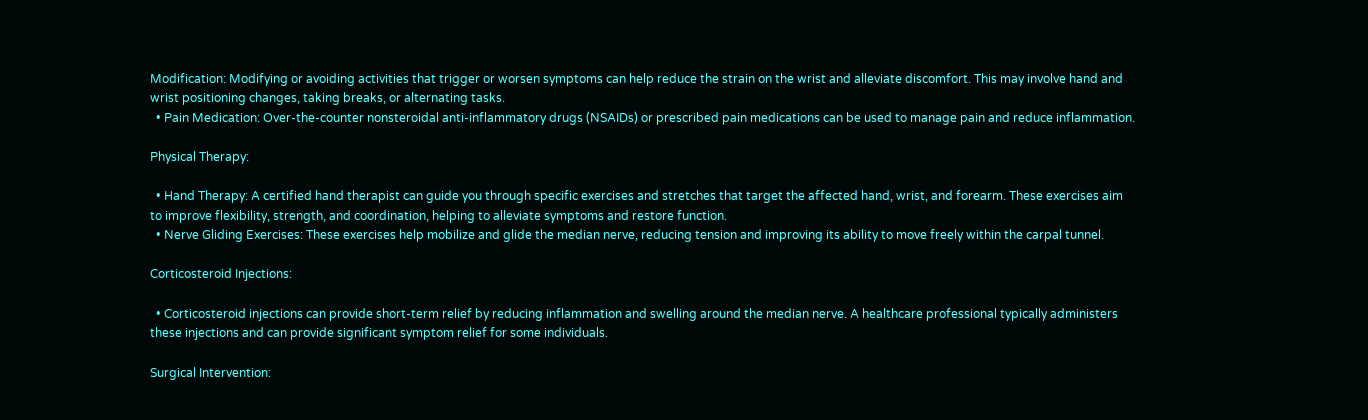Modification: Modifying or avoiding activities that trigger or worsen symptoms can help reduce the strain on the wrist and alleviate discomfort. This may involve hand and wrist positioning changes, taking breaks, or alternating tasks.
  • Pain Medication: Over-the-counter nonsteroidal anti-inflammatory drugs (NSAIDs) or prescribed pain medications can be used to manage pain and reduce inflammation.

Physical Therapy:

  • Hand Therapy: A certified hand therapist can guide you through specific exercises and stretches that target the affected hand, wrist, and forearm. These exercises aim to improve flexibility, strength, and coordination, helping to alleviate symptoms and restore function.
  • Nerve Gliding Exercises: These exercises help mobilize and glide the median nerve, reducing tension and improving its ability to move freely within the carpal tunnel.

Corticosteroid Injections:

  • Corticosteroid injections can provide short-term relief by reducing inflammation and swelling around the median nerve. A healthcare professional typically administers these injections and can provide significant symptom relief for some individuals.

Surgical Intervention: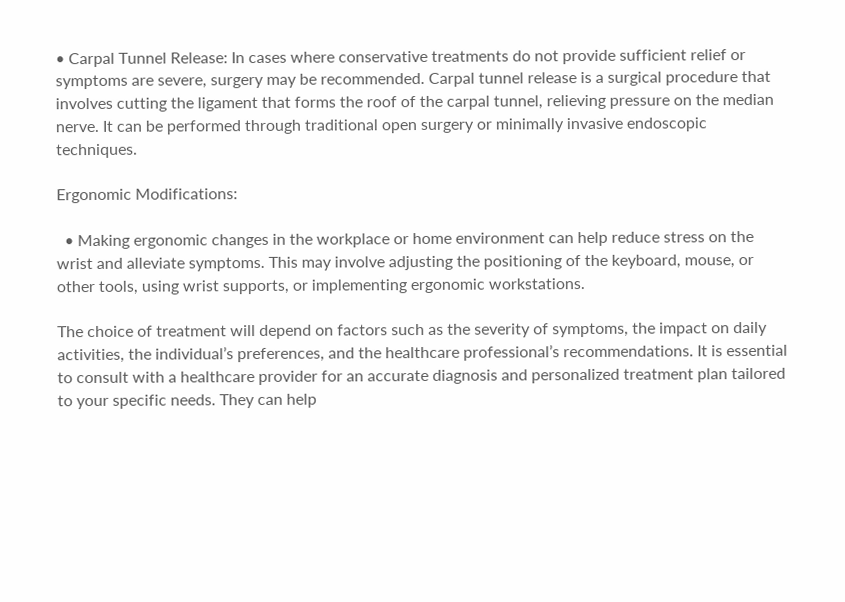• Carpal Tunnel Release: In cases where conservative treatments do not provide sufficient relief or symptoms are severe, surgery may be recommended. Carpal tunnel release is a surgical procedure that involves cutting the ligament that forms the roof of the carpal tunnel, relieving pressure on the median nerve. It can be performed through traditional open surgery or minimally invasive endoscopic techniques.

Ergonomic Modifications:

  • Making ergonomic changes in the workplace or home environment can help reduce stress on the wrist and alleviate symptoms. This may involve adjusting the positioning of the keyboard, mouse, or other tools, using wrist supports, or implementing ergonomic workstations.

The choice of treatment will depend on factors such as the severity of symptoms, the impact on daily activities, the individual’s preferences, and the healthcare professional’s recommendations. It is essential to consult with a healthcare provider for an accurate diagnosis and personalized treatment plan tailored to your specific needs. They can help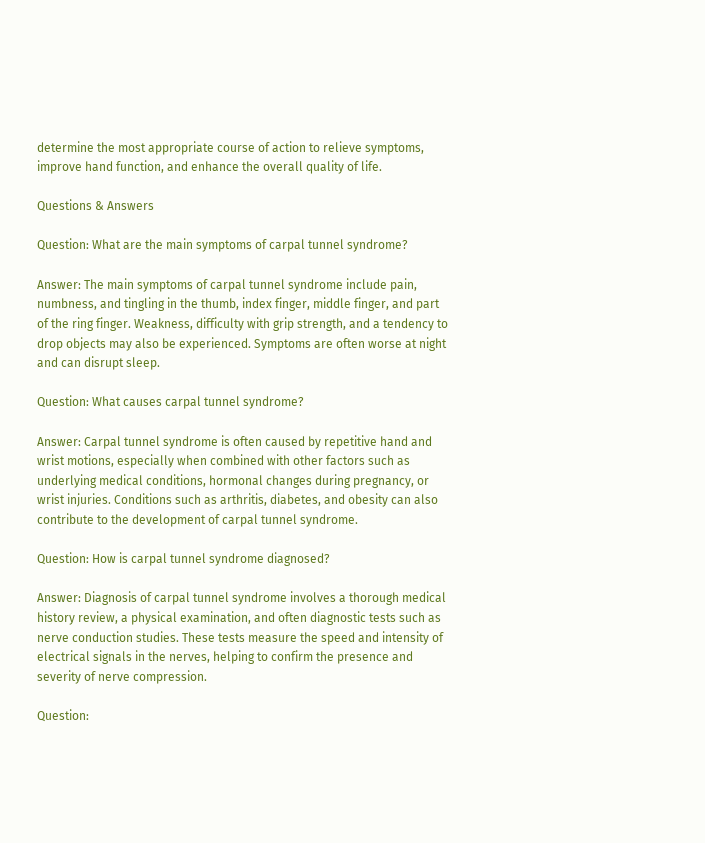determine the most appropriate course of action to relieve symptoms, improve hand function, and enhance the overall quality of life.

Questions & Answers

Question: What are the main symptoms of carpal tunnel syndrome?

Answer: The main symptoms of carpal tunnel syndrome include pain, numbness, and tingling in the thumb, index finger, middle finger, and part of the ring finger. Weakness, difficulty with grip strength, and a tendency to drop objects may also be experienced. Symptoms are often worse at night and can disrupt sleep.

Question: What causes carpal tunnel syndrome?

Answer: Carpal tunnel syndrome is often caused by repetitive hand and wrist motions, especially when combined with other factors such as underlying medical conditions, hormonal changes during pregnancy, or wrist injuries. Conditions such as arthritis, diabetes, and obesity can also contribute to the development of carpal tunnel syndrome.

Question: How is carpal tunnel syndrome diagnosed?

Answer: Diagnosis of carpal tunnel syndrome involves a thorough medical history review, a physical examination, and often diagnostic tests such as nerve conduction studies. These tests measure the speed and intensity of electrical signals in the nerves, helping to confirm the presence and severity of nerve compression.

Question: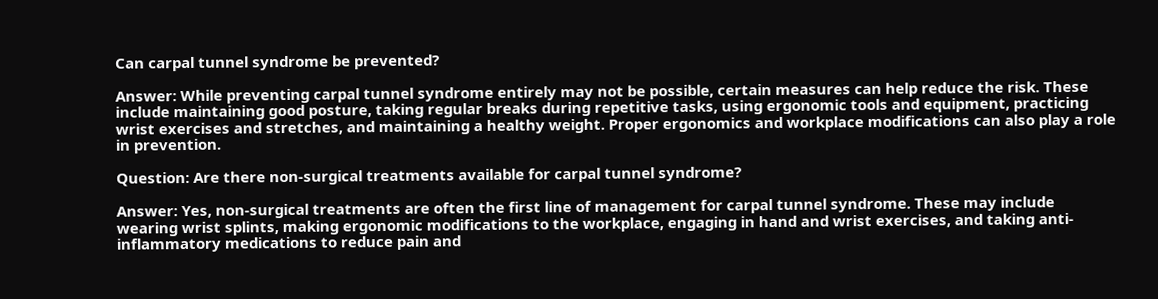Can carpal tunnel syndrome be prevented?

Answer: While preventing carpal tunnel syndrome entirely may not be possible, certain measures can help reduce the risk. These include maintaining good posture, taking regular breaks during repetitive tasks, using ergonomic tools and equipment, practicing wrist exercises and stretches, and maintaining a healthy weight. Proper ergonomics and workplace modifications can also play a role in prevention.

Question: Are there non-surgical treatments available for carpal tunnel syndrome?

Answer: Yes, non-surgical treatments are often the first line of management for carpal tunnel syndrome. These may include wearing wrist splints, making ergonomic modifications to the workplace, engaging in hand and wrist exercises, and taking anti-inflammatory medications to reduce pain and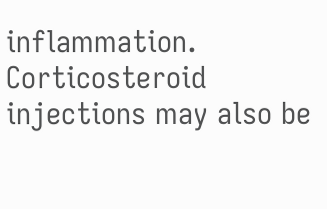inflammation. Corticosteroid injections may also be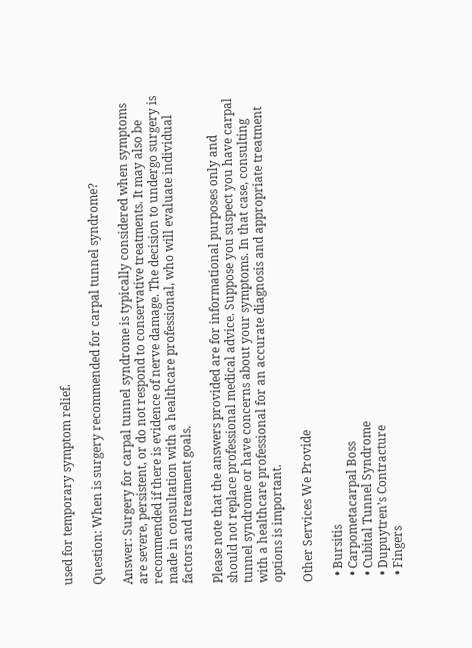used for temporary symptom relief.

Question: When is surgery recommended for carpal tunnel syndrome?

Answer: Surgery for carpal tunnel syndrome is typically considered when symptoms are severe, persistent, or do not respond to conservative treatments. It may also be recommended if there is evidence of nerve damage. The decision to undergo surgery is made in consultation with a healthcare professional, who will evaluate individual factors and treatment goals.

Please note that the answers provided are for informational purposes only and should not replace professional medical advice. Suppose you suspect you have carpal tunnel syndrome or have concerns about your symptoms. In that case, consulting with a healthcare professional for an accurate diagnosis and appropriate treatment options is important.

Other Services We Provide

  • Bursitis
  • Carpometacarpal Boss
  • Cubital Tunnel Syndrome
  • Dupuytren’s Contracture
  • Fingers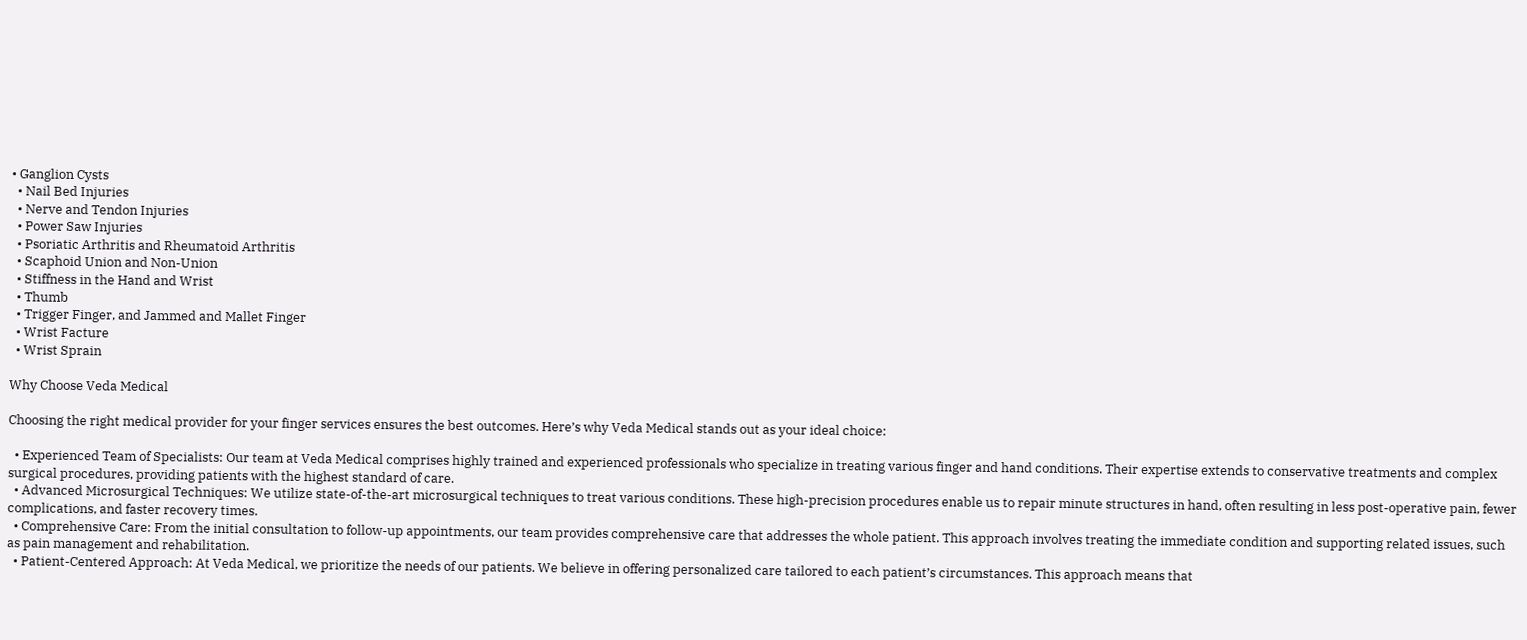• Ganglion Cysts
  • Nail Bed Injuries
  • Nerve and Tendon Injuries
  • Power Saw Injuries
  • Psoriatic Arthritis and Rheumatoid Arthritis
  • Scaphoid Union and Non-Union
  • Stiffness in the Hand and Wrist
  • Thumb
  • Trigger Finger, and Jammed and Mallet Finger
  • Wrist Facture
  • Wrist Sprain

Why Choose Veda Medical

Choosing the right medical provider for your finger services ensures the best outcomes. Here’s why Veda Medical stands out as your ideal choice:

  • Experienced Team of Specialists: Our team at Veda Medical comprises highly trained and experienced professionals who specialize in treating various finger and hand conditions. Their expertise extends to conservative treatments and complex surgical procedures, providing patients with the highest standard of care.
  • Advanced Microsurgical Techniques: We utilize state-of-the-art microsurgical techniques to treat various conditions. These high-precision procedures enable us to repair minute structures in hand, often resulting in less post-operative pain, fewer complications, and faster recovery times.
  • Comprehensive Care: From the initial consultation to follow-up appointments, our team provides comprehensive care that addresses the whole patient. This approach involves treating the immediate condition and supporting related issues, such as pain management and rehabilitation.
  • Patient-Centered Approach: At Veda Medical, we prioritize the needs of our patients. We believe in offering personalized care tailored to each patient’s circumstances. This approach means that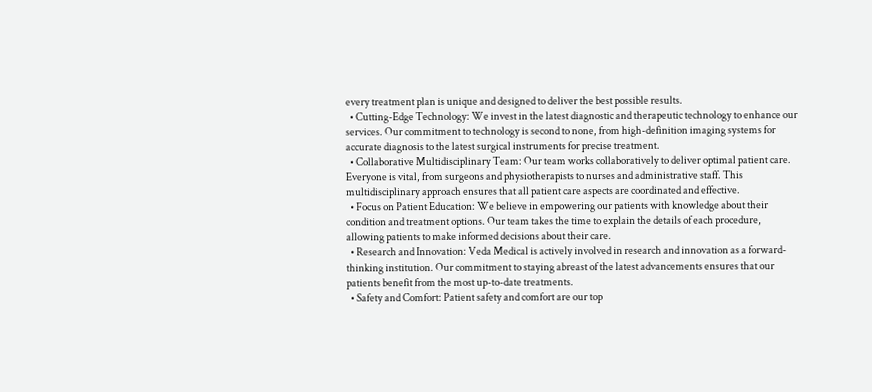every treatment plan is unique and designed to deliver the best possible results.
  • Cutting-Edge Technology: We invest in the latest diagnostic and therapeutic technology to enhance our services. Our commitment to technology is second to none, from high-definition imaging systems for accurate diagnosis to the latest surgical instruments for precise treatment.
  • Collaborative Multidisciplinary Team: Our team works collaboratively to deliver optimal patient care. Everyone is vital, from surgeons and physiotherapists to nurses and administrative staff. This multidisciplinary approach ensures that all patient care aspects are coordinated and effective.
  • Focus on Patient Education: We believe in empowering our patients with knowledge about their condition and treatment options. Our team takes the time to explain the details of each procedure, allowing patients to make informed decisions about their care.
  • Research and Innovation: Veda Medical is actively involved in research and innovation as a forward-thinking institution. Our commitment to staying abreast of the latest advancements ensures that our patients benefit from the most up-to-date treatments.
  • Safety and Comfort: Patient safety and comfort are our top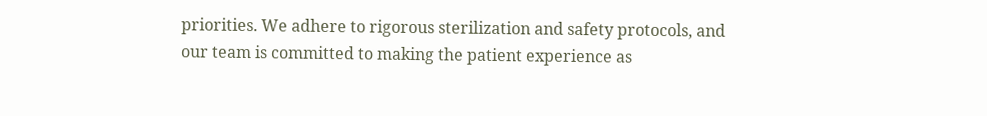priorities. We adhere to rigorous sterilization and safety protocols, and our team is committed to making the patient experience as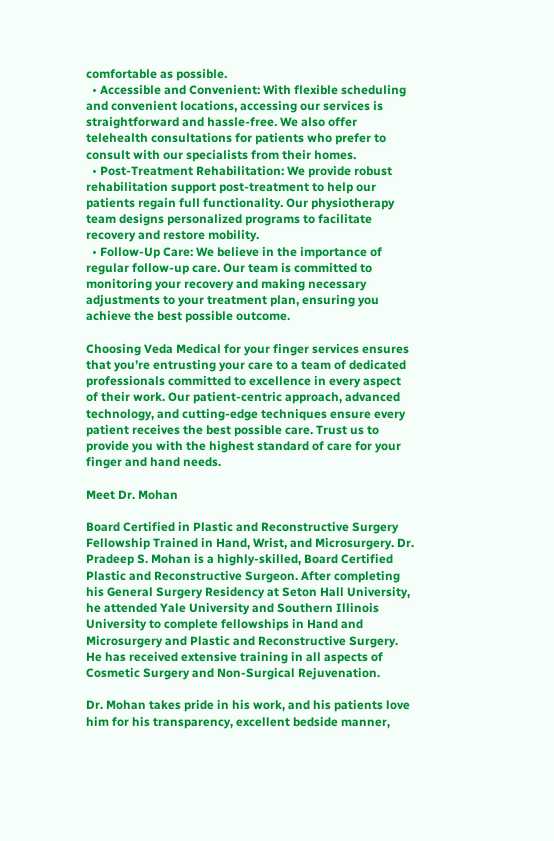comfortable as possible.
  • Accessible and Convenient: With flexible scheduling and convenient locations, accessing our services is straightforward and hassle-free. We also offer telehealth consultations for patients who prefer to consult with our specialists from their homes.
  • Post-Treatment Rehabilitation: We provide robust rehabilitation support post-treatment to help our patients regain full functionality. Our physiotherapy team designs personalized programs to facilitate recovery and restore mobility.
  • Follow-Up Care: We believe in the importance of regular follow-up care. Our team is committed to monitoring your recovery and making necessary adjustments to your treatment plan, ensuring you achieve the best possible outcome.

Choosing Veda Medical for your finger services ensures that you’re entrusting your care to a team of dedicated professionals committed to excellence in every aspect of their work. Our patient-centric approach, advanced technology, and cutting-edge techniques ensure every patient receives the best possible care. Trust us to provide you with the highest standard of care for your finger and hand needs.

Meet Dr. Mohan

Board Certified in Plastic and Reconstructive Surgery Fellowship Trained in Hand, Wrist, and Microsurgery. Dr. Pradeep S. Mohan is a highly-skilled, Board Certified Plastic and Reconstructive Surgeon. After completing his General Surgery Residency at Seton Hall University, he attended Yale University and Southern Illinois University to complete fellowships in Hand and Microsurgery and Plastic and Reconstructive Surgery. He has received extensive training in all aspects of Cosmetic Surgery and Non-Surgical Rejuvenation.

Dr. Mohan takes pride in his work, and his patients love him for his transparency, excellent bedside manner,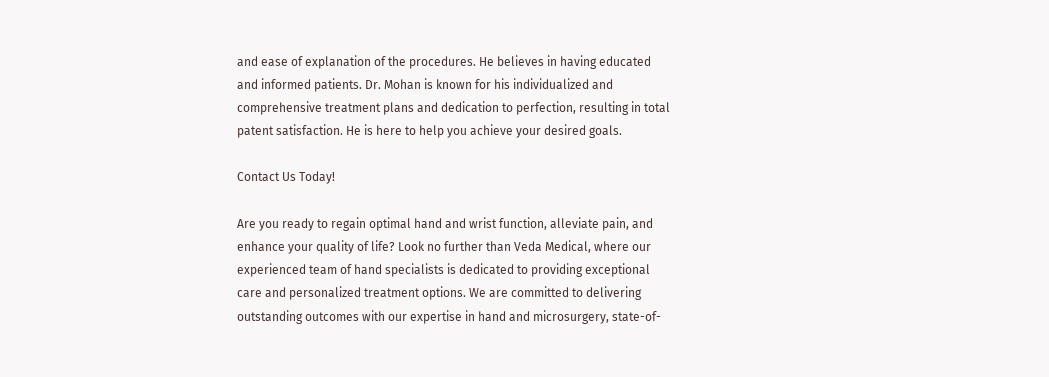and ease of explanation of the procedures. He believes in having educated and informed patients. Dr. Mohan is known for his individualized and comprehensive treatment plans and dedication to perfection, resulting in total patent satisfaction. He is here to help you achieve your desired goals.

Contact Us Today!

Are you ready to regain optimal hand and wrist function, alleviate pain, and enhance your quality of life? Look no further than Veda Medical, where our experienced team of hand specialists is dedicated to providing exceptional care and personalized treatment options. We are committed to delivering outstanding outcomes with our expertise in hand and microsurgery, state-of-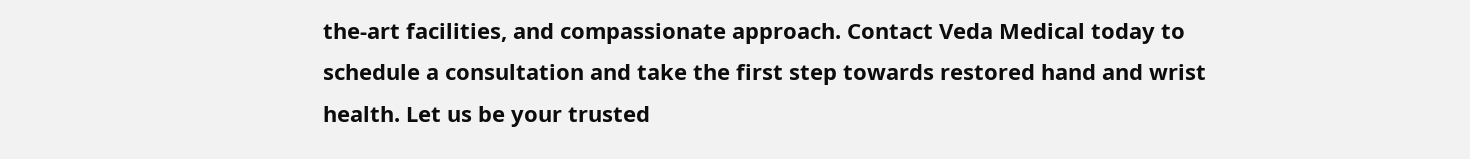the-art facilities, and compassionate approach. Contact Veda Medical today to schedule a consultation and take the first step towards restored hand and wrist health. Let us be your trusted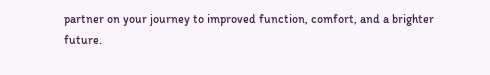partner on your journey to improved function, comfort, and a brighter future.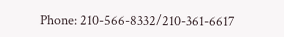Phone: 210-566-8332/210-361-6617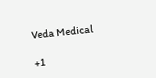Veda Medical

+1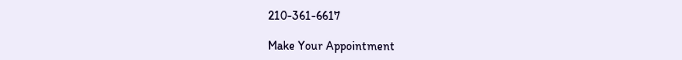210-361-6617

Make Your Appointment